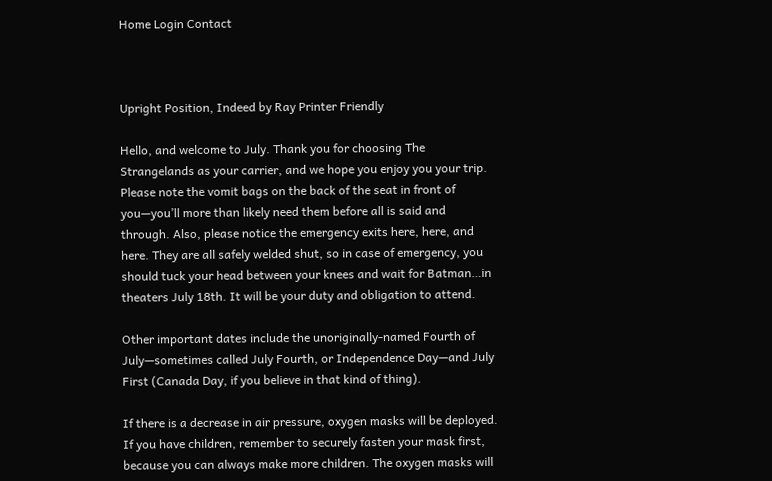Home Login Contact



Upright Position, Indeed by Ray Printer Friendly

Hello, and welcome to July. Thank you for choosing The Strangelands as your carrier, and we hope you enjoy you your trip. Please note the vomit bags on the back of the seat in front of you—you’ll more than likely need them before all is said and through. Also, please notice the emergency exits here, here, and here. They are all safely welded shut, so in case of emergency, you should tuck your head between your knees and wait for Batman…in theaters July 18th. It will be your duty and obligation to attend.

Other important dates include the unoriginally-named Fourth of July—sometimes called July Fourth, or Independence Day—and July First (Canada Day, if you believe in that kind of thing).

If there is a decrease in air pressure, oxygen masks will be deployed. If you have children, remember to securely fasten your mask first, because you can always make more children. The oxygen masks will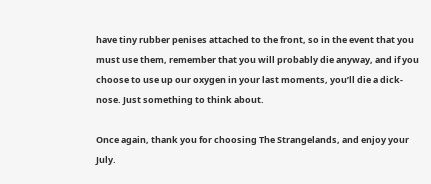have tiny rubber penises attached to the front, so in the event that you must use them, remember that you will probably die anyway, and if you choose to use up our oxygen in your last moments, you’ll die a dick-nose. Just something to think about.

Once again, thank you for choosing The Strangelands, and enjoy your July.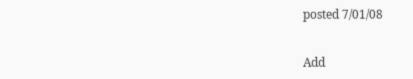posted 7/01/08


Add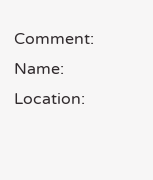Comment:
Name: Location: